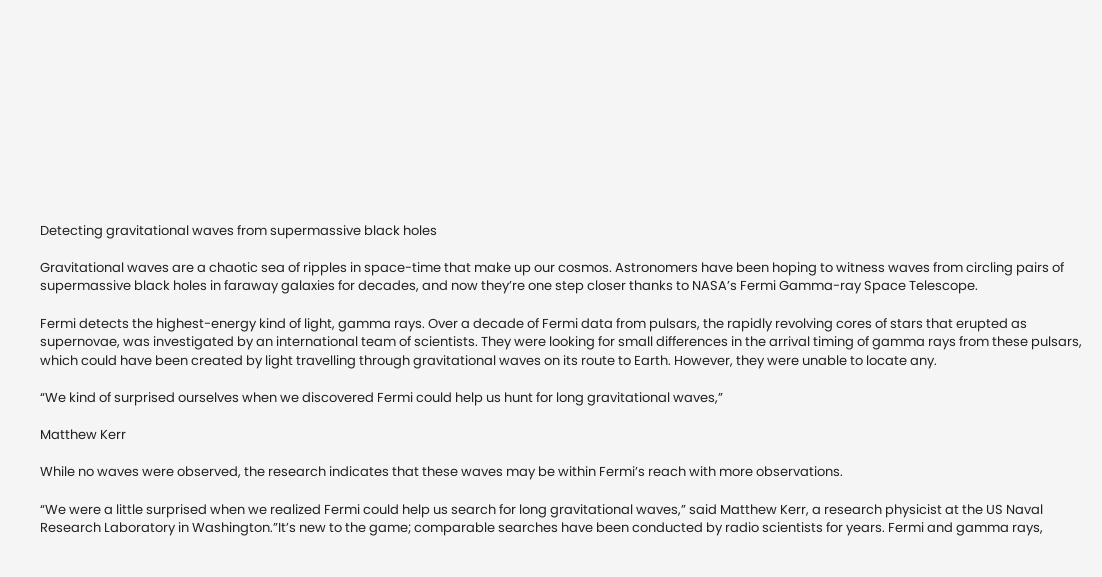Detecting gravitational waves from supermassive black holes

Gravitational waves are a chaotic sea of ripples in space-time that make up our cosmos. Astronomers have been hoping to witness waves from circling pairs of supermassive black holes in faraway galaxies for decades, and now they’re one step closer thanks to NASA’s Fermi Gamma-ray Space Telescope.

Fermi detects the highest-energy kind of light, gamma rays. Over a decade of Fermi data from pulsars, the rapidly revolving cores of stars that erupted as supernovae, was investigated by an international team of scientists. They were looking for small differences in the arrival timing of gamma rays from these pulsars, which could have been created by light travelling through gravitational waves on its route to Earth. However, they were unable to locate any.

“We kind of surprised ourselves when we discovered Fermi could help us hunt for long gravitational waves,”

Matthew Kerr

While no waves were observed, the research indicates that these waves may be within Fermi’s reach with more observations.

“We were a little surprised when we realized Fermi could help us search for long gravitational waves,” said Matthew Kerr, a research physicist at the US Naval Research Laboratory in Washington.”It’s new to the game; comparable searches have been conducted by radio scientists for years. Fermi and gamma rays,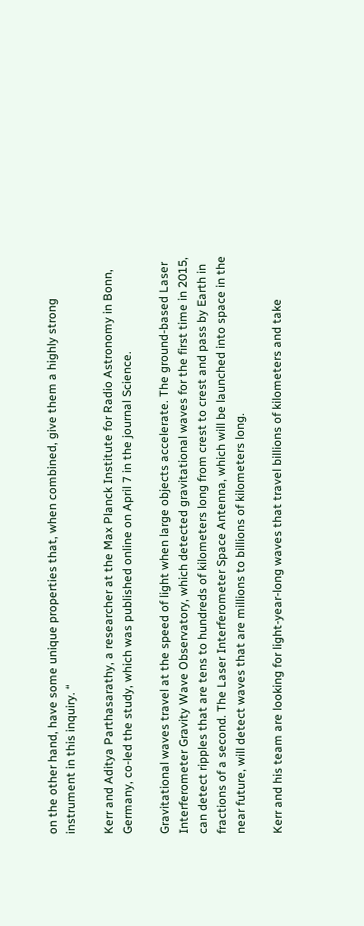on the other hand, have some unique properties that, when combined, give them a highly strong instrument in this inquiry. “

Kerr and Aditya Parthasarathy, a researcher at the Max Planck Institute for Radio Astronomy in Bonn, Germany, co-led the study, which was published online on April 7 in the journal Science.

Gravitational waves travel at the speed of light when large objects accelerate. The ground-based Laser Interferometer Gravity Wave Observatory, which detected gravitational waves for the first time in 2015, can detect ripples that are tens to hundreds of kilometers long from crest to crest and pass by Earth in fractions of a second. The Laser Interferometer Space Antenna, which will be launched into space in the near future, will detect waves that are millions to billions of kilometers long.

Kerr and his team are looking for light-year-long waves that travel billions of kilometers and take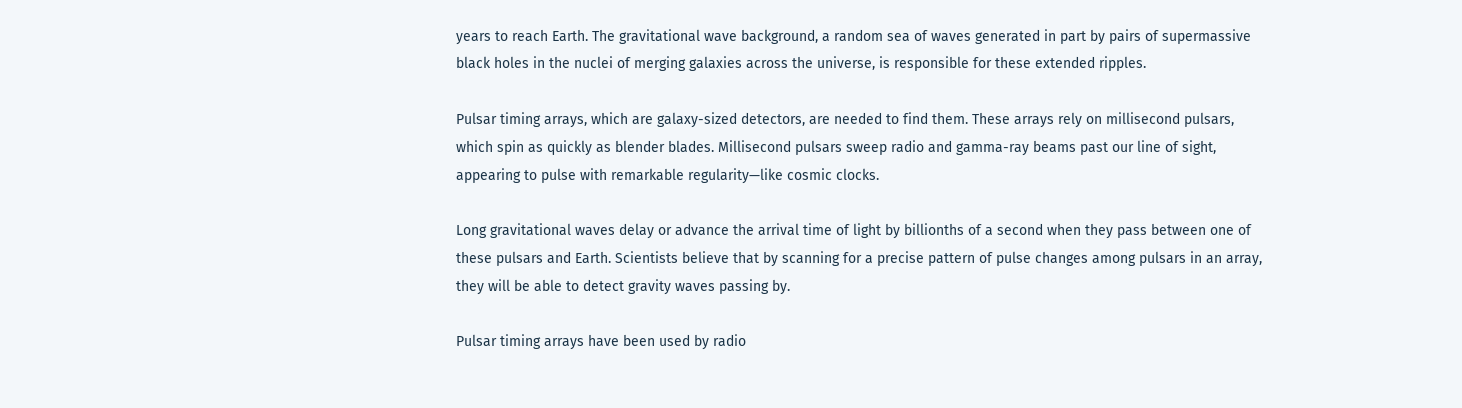years to reach Earth. The gravitational wave background, a random sea of waves generated in part by pairs of supermassive black holes in the nuclei of merging galaxies across the universe, is responsible for these extended ripples.

Pulsar timing arrays, which are galaxy-sized detectors, are needed to find them. These arrays rely on millisecond pulsars, which spin as quickly as blender blades. Millisecond pulsars sweep radio and gamma-ray beams past our line of sight, appearing to pulse with remarkable regularity—like cosmic clocks.

Long gravitational waves delay or advance the arrival time of light by billionths of a second when they pass between one of these pulsars and Earth. Scientists believe that by scanning for a precise pattern of pulse changes among pulsars in an array, they will be able to detect gravity waves passing by.

Pulsar timing arrays have been used by radio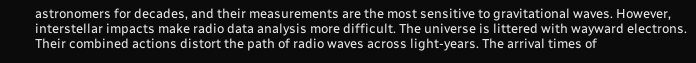astronomers for decades, and their measurements are the most sensitive to gravitational waves. However, interstellar impacts make radio data analysis more difficult. The universe is littered with wayward electrons. Their combined actions distort the path of radio waves across light-years. The arrival times of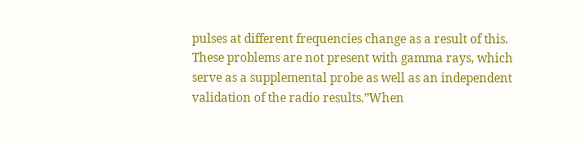pulses at different frequencies change as a result of this. These problems are not present with gamma rays, which serve as a supplemental probe as well as an independent validation of the radio results.”When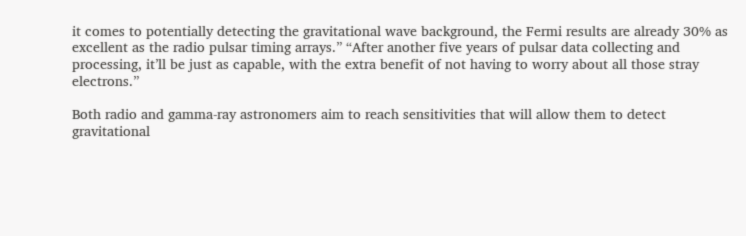it comes to potentially detecting the gravitational wave background, the Fermi results are already 30% as excellent as the radio pulsar timing arrays.” “After another five years of pulsar data collecting and processing, it’ll be just as capable, with the extra benefit of not having to worry about all those stray electrons.”

Both radio and gamma-ray astronomers aim to reach sensitivities that will allow them to detect gravitational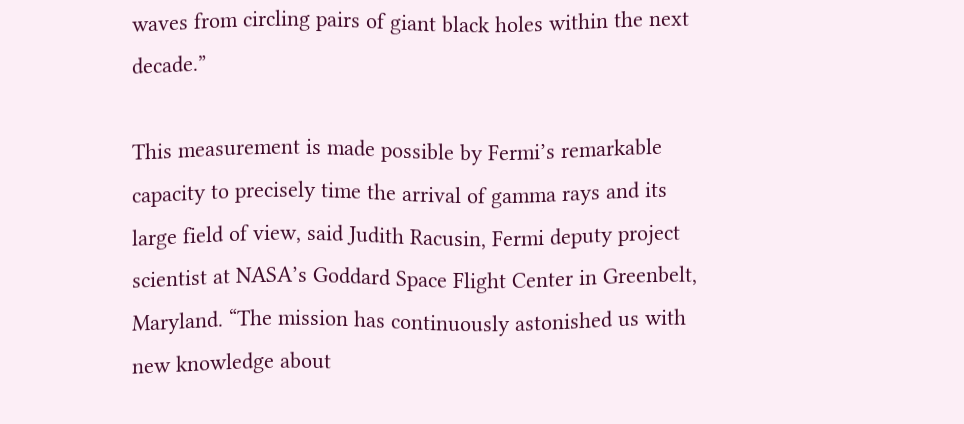waves from circling pairs of giant black holes within the next decade.”

This measurement is made possible by Fermi’s remarkable capacity to precisely time the arrival of gamma rays and its large field of view, said Judith Racusin, Fermi deputy project scientist at NASA’s Goddard Space Flight Center in Greenbelt, Maryland. “The mission has continuously astonished us with new knowledge about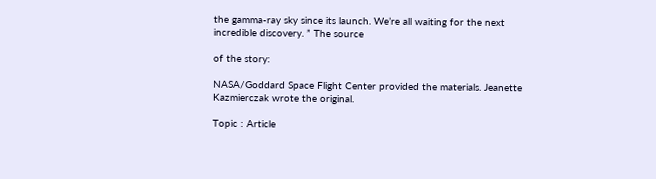the gamma-ray sky since its launch. We’re all waiting for the next incredible discovery. ” The source

of the story:

NASA/Goddard Space Flight Center provided the materials. Jeanette Kazmierczak wrote the original.

Topic : Article